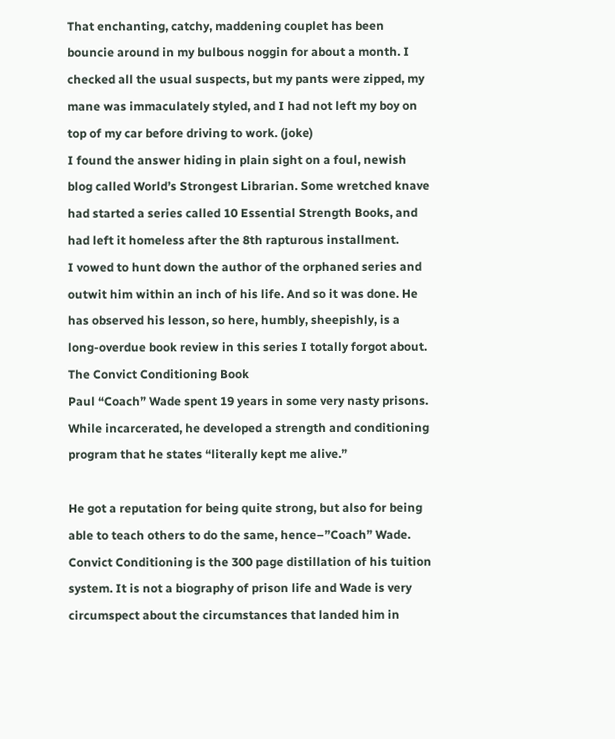That enchanting, catchy, maddening couplet has been bouncie around in my bulbous noggin for about a month. I checked all the usual suspects, but my pants were zipped, my mane was immaculately styled, and I had not left my boy on top of my car before driving to work. (joke)
I found the answer hiding in plain sight on a foul, newish blog called World’s Strongest Librarian. Some wretched knave had started a series called 10 Essential Strength Books, and had left it homeless after the 8th rapturous installment.
I vowed to hunt down the author of the orphaned series and outwit him within an inch of his life. And so it was done. He has observed his lesson, so here, humbly, sheepishly, is a long-overdue book review in this series I totally forgot about.
The Convict Conditioning Book
Paul “Coach” Wade spent 19 years in some very nasty prisons. While incarcerated, he developed a strength and conditioning program that he states “literally kept me alive.”

He got a reputation for being quite strong, but also for being able to teach others to do the same, hence–”Coach” Wade.
Convict Conditioning is the 300 page distillation of his tuition system. It is not a biography of prison life and Wade is very circumspect about the circumstances that landed him in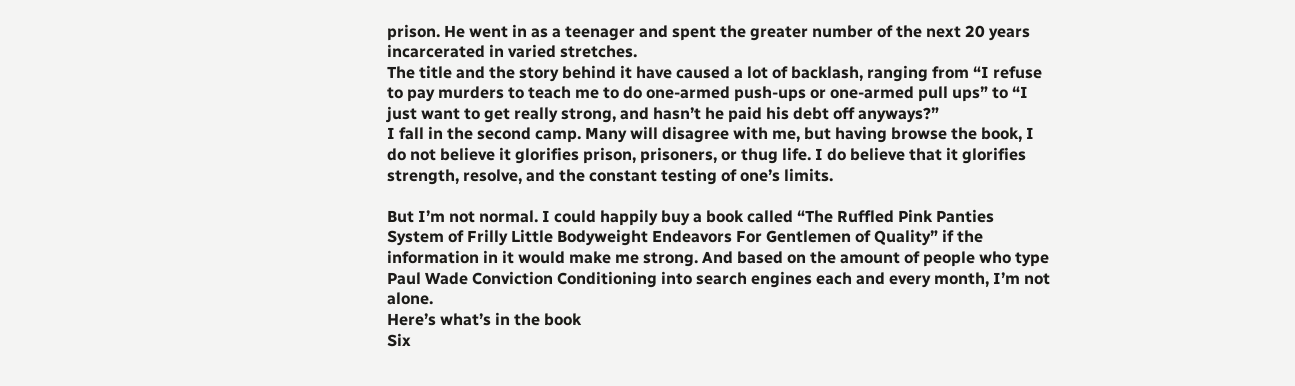prison. He went in as a teenager and spent the greater number of the next 20 years incarcerated in varied stretches.
The title and the story behind it have caused a lot of backlash, ranging from “I refuse to pay murders to teach me to do one-armed push-ups or one-armed pull ups” to “I just want to get really strong, and hasn’t he paid his debt off anyways?”
I fall in the second camp. Many will disagree with me, but having browse the book, I do not believe it glorifies prison, prisoners, or thug life. I do believe that it glorifies strength, resolve, and the constant testing of one’s limits.

But I’m not normal. I could happily buy a book called “The Ruffled Pink Panties System of Frilly Little Bodyweight Endeavors For Gentlemen of Quality” if the information in it would make me strong. And based on the amount of people who type Paul Wade Conviction Conditioning into search engines each and every month, I’m not alone.
Here’s what’s in the book
Six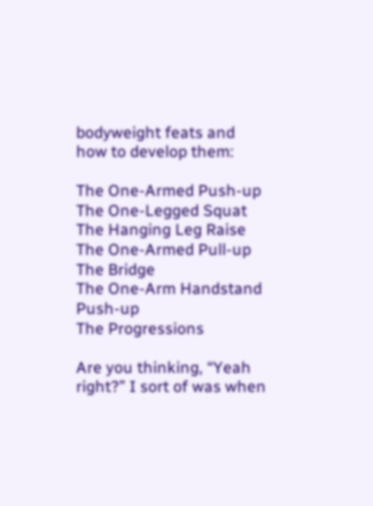bodyweight feats and how to develop them:

The One-Armed Push-up
The One-Legged Squat
The Hanging Leg Raise
The One-Armed Pull-up
The Bridge
The One-Arm Handstand Push-up
The Progressions

Are you thinking, “Yeah right?” I sort of was when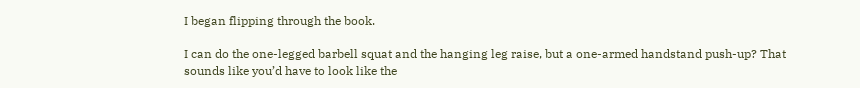I began flipping through the book.

I can do the one-legged barbell squat and the hanging leg raise, but a one-armed handstand push-up? That sounds like you’d have to look like the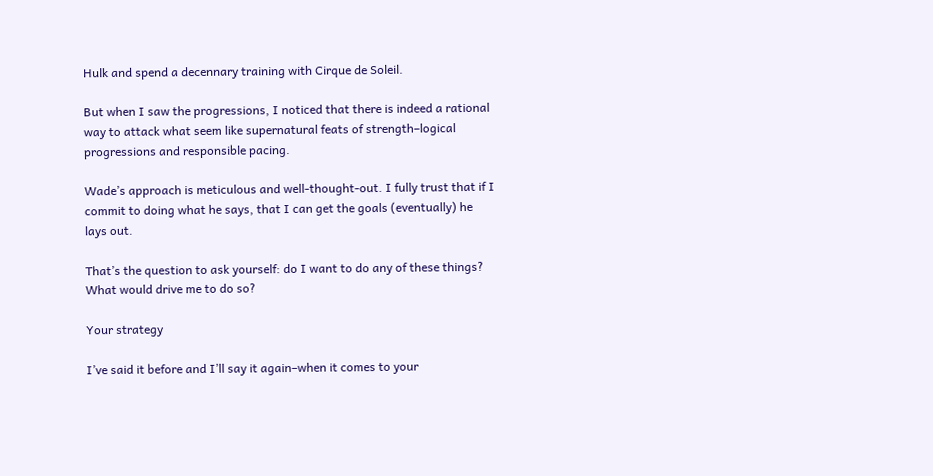Hulk and spend a decennary training with Cirque de Soleil.

But when I saw the progressions, I noticed that there is indeed a rational way to attack what seem like supernatural feats of strength–logical progressions and responsible pacing.

Wade’s approach is meticulous and well-thought-out. I fully trust that if I commit to doing what he says, that I can get the goals (eventually) he lays out.

That’s the question to ask yourself: do I want to do any of these things? What would drive me to do so?

Your strategy

I’ve said it before and I’ll say it again–when it comes to your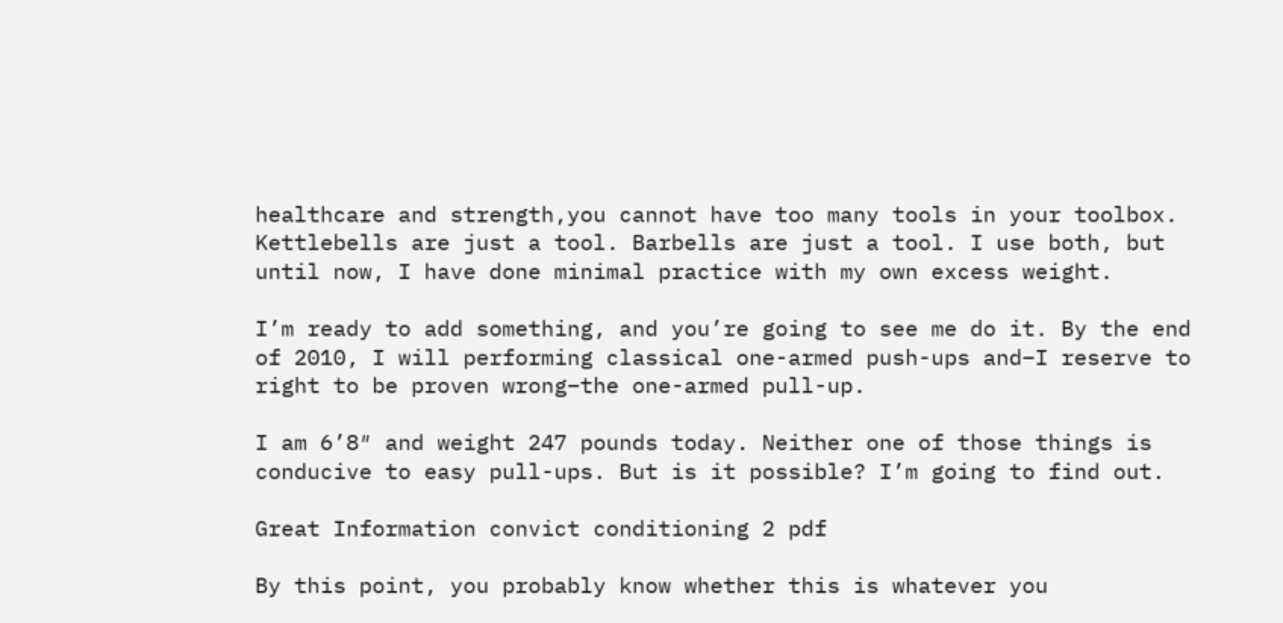healthcare and strength,you cannot have too many tools in your toolbox. Kettlebells are just a tool. Barbells are just a tool. I use both, but until now, I have done minimal practice with my own excess weight.

I’m ready to add something, and you’re going to see me do it. By the end of 2010, I will performing classical one-armed push-ups and–I reserve to right to be proven wrong–the one-armed pull-up.

I am 6’8″ and weight 247 pounds today. Neither one of those things is conducive to easy pull-ups. But is it possible? I’m going to find out.

Great Information convict conditioning 2 pdf

By this point, you probably know whether this is whatever you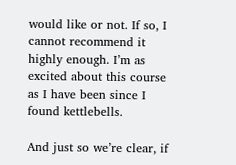would like or not. If so, I cannot recommend it highly enough. I’m as excited about this course as I have been since I found kettlebells.

And just so we’re clear, if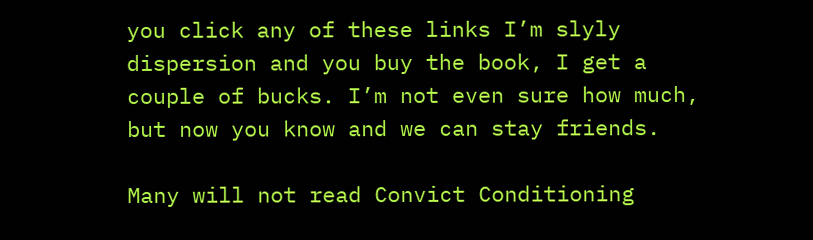you click any of these links I’m slyly dispersion and you buy the book, I get a couple of bucks. I’m not even sure how much, but now you know and we can stay friends.

Many will not read Convict Conditioning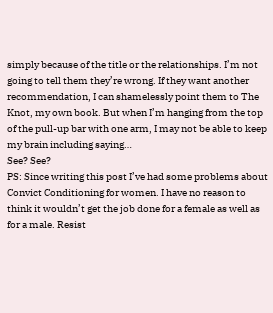simply because of the title or the relationships. I’m not going to tell them they’re wrong. If they want another recommendation, I can shamelessly point them to The Knot, my own book. But when I’m hanging from the top of the pull-up bar with one arm, I may not be able to keep my brain including saying…
See? See?
PS: Since writing this post I’ve had some problems about Convict Conditioning for women. I have no reason to think it wouldn’t get the job done for a female as well as for a male. Resist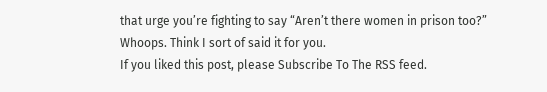that urge you’re fighting to say “Aren’t there women in prison too?” Whoops. Think I sort of said it for you.
If you liked this post, please Subscribe To The RSS feed.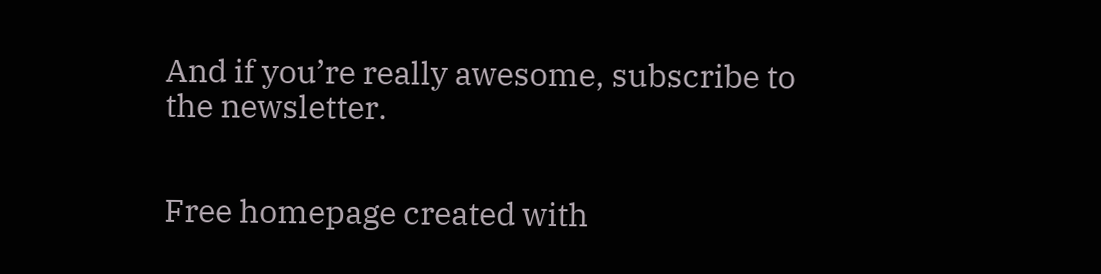And if you’re really awesome, subscribe to the newsletter.


Free homepage created with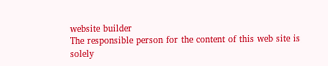website builder
The responsible person for the content of this web site is solely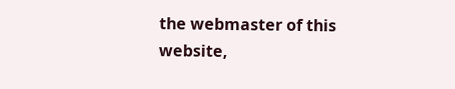the webmaster of this website,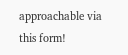approachable via this form!